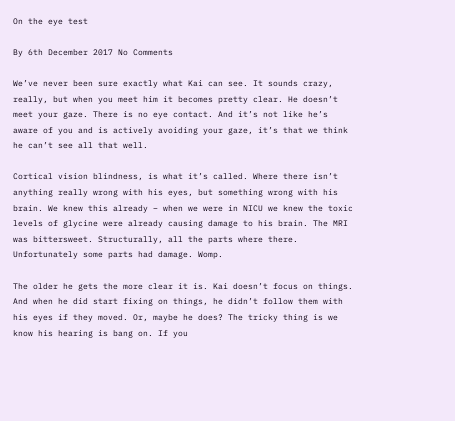On the eye test

By 6th December 2017 No Comments

We’ve never been sure exactly what Kai can see. It sounds crazy, really, but when you meet him it becomes pretty clear. He doesn’t meet your gaze. There is no eye contact. And it’s not like he’s aware of you and is actively avoiding your gaze, it’s that we think he can’t see all that well.

Cortical vision blindness, is what it’s called. Where there isn’t anything really wrong with his eyes, but something wrong with his brain. We knew this already – when we were in NICU we knew the toxic levels of glycine were already causing damage to his brain. The MRI was bittersweet. Structurally, all the parts where there. Unfortunately some parts had damage. Womp.

The older he gets the more clear it is. Kai doesn’t focus on things. And when he did start fixing on things, he didn’t follow them with his eyes if they moved. Or, maybe he does? The tricky thing is we know his hearing is bang on. If you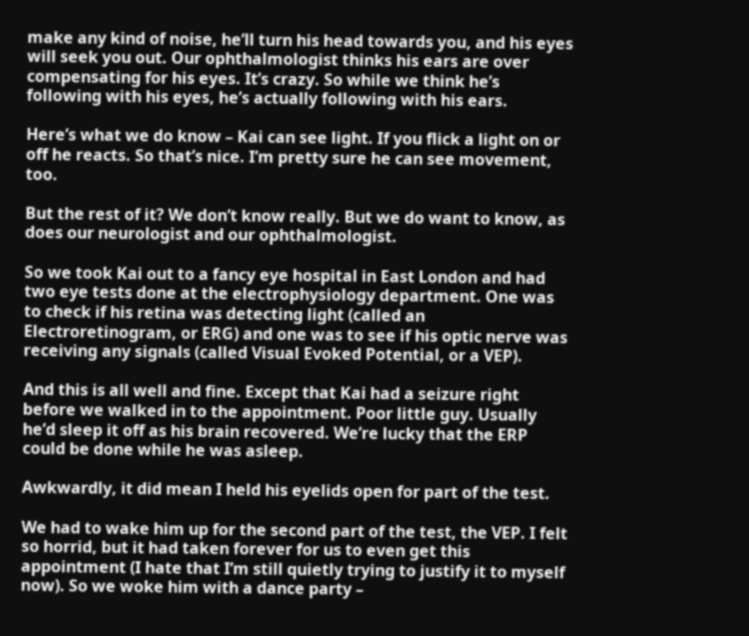make any kind of noise, he’ll turn his head towards you, and his eyes will seek you out. Our ophthalmologist thinks his ears are over compensating for his eyes. It’s crazy. So while we think he’s following with his eyes, he’s actually following with his ears.

Here’s what we do know – Kai can see light. If you flick a light on or off he reacts. So that’s nice. I’m pretty sure he can see movement, too.

But the rest of it? We don’t know really. But we do want to know, as does our neurologist and our ophthalmologist.

So we took Kai out to a fancy eye hospital in East London and had two eye tests done at the electrophysiology department. One was to check if his retina was detecting light (called an Electroretinogram, or ERG) and one was to see if his optic nerve was receiving any signals (called Visual Evoked Potential, or a VEP).

And this is all well and fine. Except that Kai had a seizure right before we walked in to the appointment. Poor little guy. Usually he’d sleep it off as his brain recovered. We’re lucky that the ERP could be done while he was asleep.

Awkwardly, it did mean I held his eyelids open for part of the test.

We had to wake him up for the second part of the test, the VEP. I felt so horrid, but it had taken forever for us to even get this appointment (I hate that I’m still quietly trying to justify it to myself now). So we woke him with a dance party –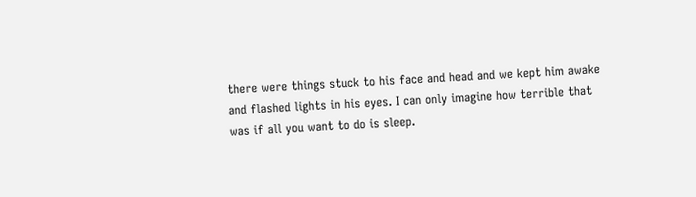there were things stuck to his face and head and we kept him awake and flashed lights in his eyes. I can only imagine how terrible that was if all you want to do is sleep.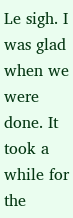Le sigh. I was glad when we were done. It took a while for the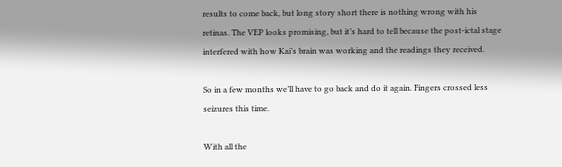results to come back, but long story short there is nothing wrong with his retinas. The VEP looks promising, but it’s hard to tell because the post-ictal stage interfered with how Kai’s brain was working and the readings they received.

So in a few months we’ll have to go back and do it again. Fingers crossed less seizures this time.

With all the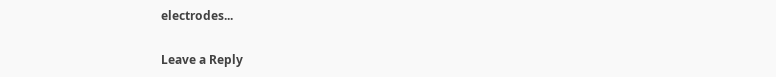electrodes...

Leave a Reply